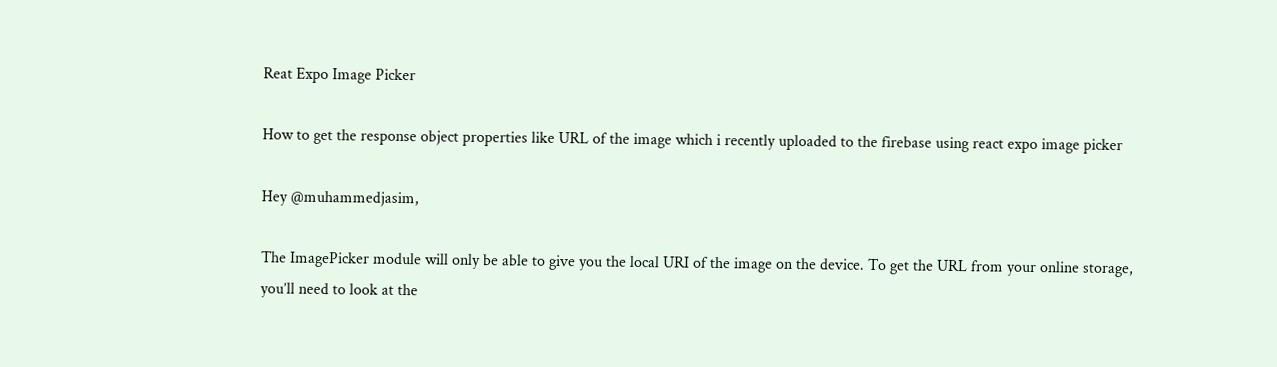Reat Expo Image Picker

How to get the response object properties like URL of the image which i recently uploaded to the firebase using react expo image picker

Hey @muhammedjasim,

The ImagePicker module will only be able to give you the local URI of the image on the device. To get the URL from your online storage, you’ll need to look at the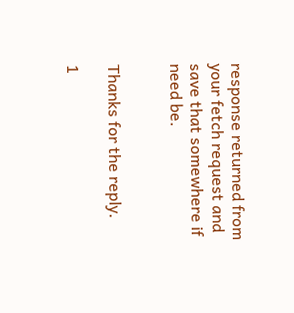response returned from your fetch request and save that somewhere if need be.


Thanks for the reply.

1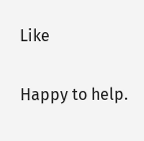Like

Happy to help.